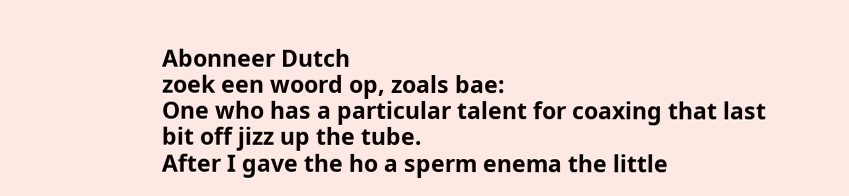Abonneer Dutch
zoek een woord op, zoals bae:
One who has a particular talent for coaxing that last bit off jizz up the tube.
After I gave the ho a sperm enema the little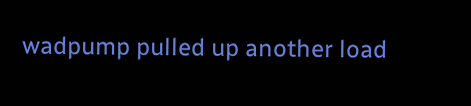wadpump pulled up another load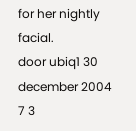for her nightly facial.
door ubiq1 30 december 2004
7 3